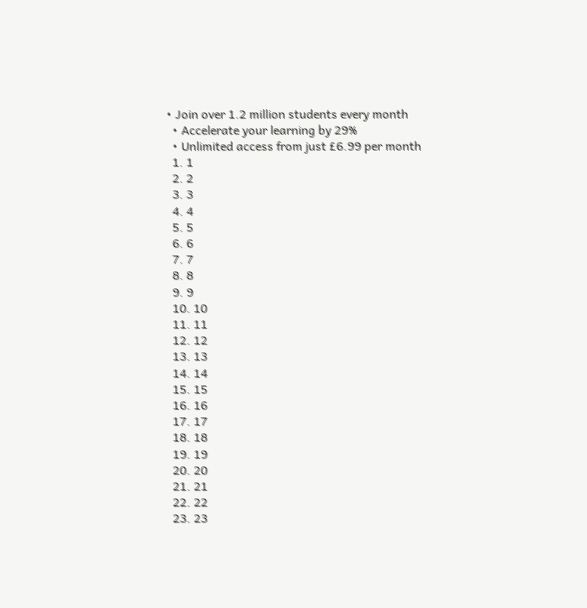• Join over 1.2 million students every month
  • Accelerate your learning by 29%
  • Unlimited access from just £6.99 per month
  1. 1
  2. 2
  3. 3
  4. 4
  5. 5
  6. 6
  7. 7
  8. 8
  9. 9
  10. 10
  11. 11
  12. 12
  13. 13
  14. 14
  15. 15
  16. 16
  17. 17
  18. 18
  19. 19
  20. 20
  21. 21
  22. 22
  23. 23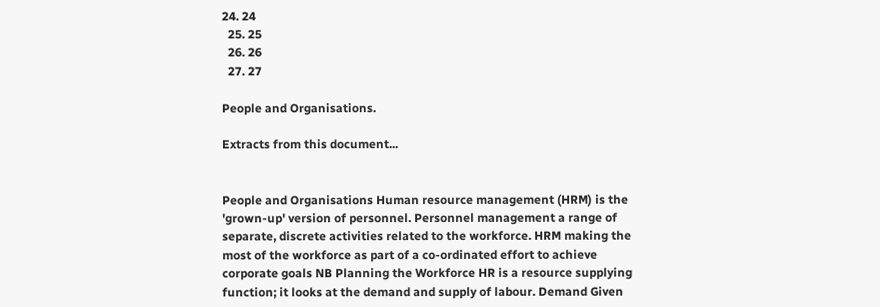24. 24
  25. 25
  26. 26
  27. 27

People and Organisations.

Extracts from this document...


People and Organisations Human resource management (HRM) is the 'grown-up' version of personnel. Personnel management a range of separate, discrete activities related to the workforce. HRM making the most of the workforce as part of a co-ordinated effort to achieve corporate goals NB Planning the Workforce HR is a resource supplying function; it looks at the demand and supply of labour. Demand Given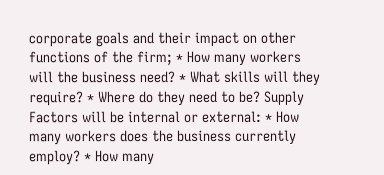corporate goals and their impact on other functions of the firm; * How many workers will the business need? * What skills will they require? * Where do they need to be? Supply Factors will be internal or external: * How many workers does the business currently employ? * How many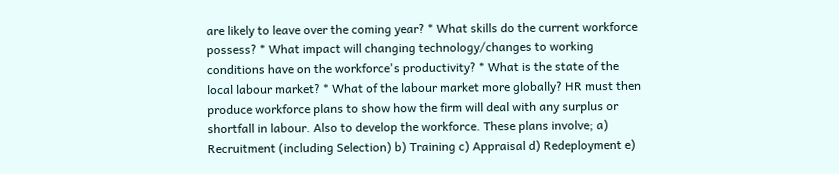are likely to leave over the coming year? * What skills do the current workforce possess? * What impact will changing technology/changes to working conditions have on the workforce's productivity? * What is the state of the local labour market? * What of the labour market more globally? HR must then produce workforce plans to show how the firm will deal with any surplus or shortfall in labour. Also to develop the workforce. These plans involve; a) Recruitment (including Selection) b) Training c) Appraisal d) Redeployment e)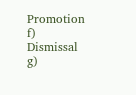Promotion f) Dismissal g)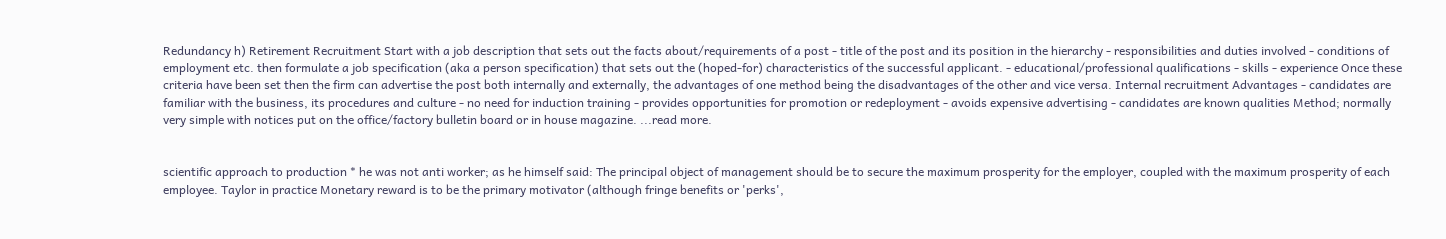Redundancy h) Retirement Recruitment Start with a job description that sets out the facts about/requirements of a post - title of the post and its position in the hierarchy - responsibilities and duties involved - conditions of employment etc. then formulate a job specification (aka a person specification) that sets out the (hoped-for) characteristics of the successful applicant. - educational/professional qualifications - skills - experience Once these criteria have been set then the firm can advertise the post both internally and externally, the advantages of one method being the disadvantages of the other and vice versa. Internal recruitment Advantages - candidates are familiar with the business, its procedures and culture - no need for induction training - provides opportunities for promotion or redeployment - avoids expensive advertising - candidates are known qualities Method; normally very simple with notices put on the office/factory bulletin board or in house magazine. ...read more.


scientific approach to production * he was not anti worker; as he himself said: The principal object of management should be to secure the maximum prosperity for the employer, coupled with the maximum prosperity of each employee. Taylor in practice Monetary reward is to be the primary motivator (although fringe benefits or 'perks',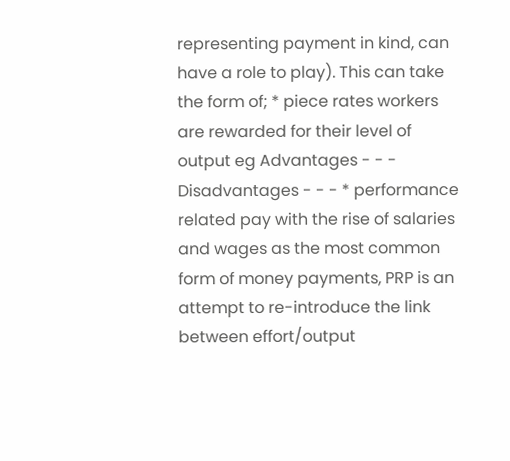representing payment in kind, can have a role to play). This can take the form of; * piece rates workers are rewarded for their level of output eg Advantages - - - Disadvantages - - - * performance related pay with the rise of salaries and wages as the most common form of money payments, PRP is an attempt to re-introduce the link between effort/output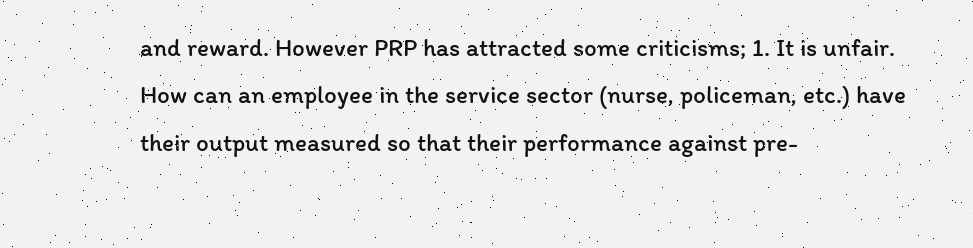and reward. However PRP has attracted some criticisms; 1. It is unfair. How can an employee in the service sector (nurse, policeman, etc.) have their output measured so that their performance against pre-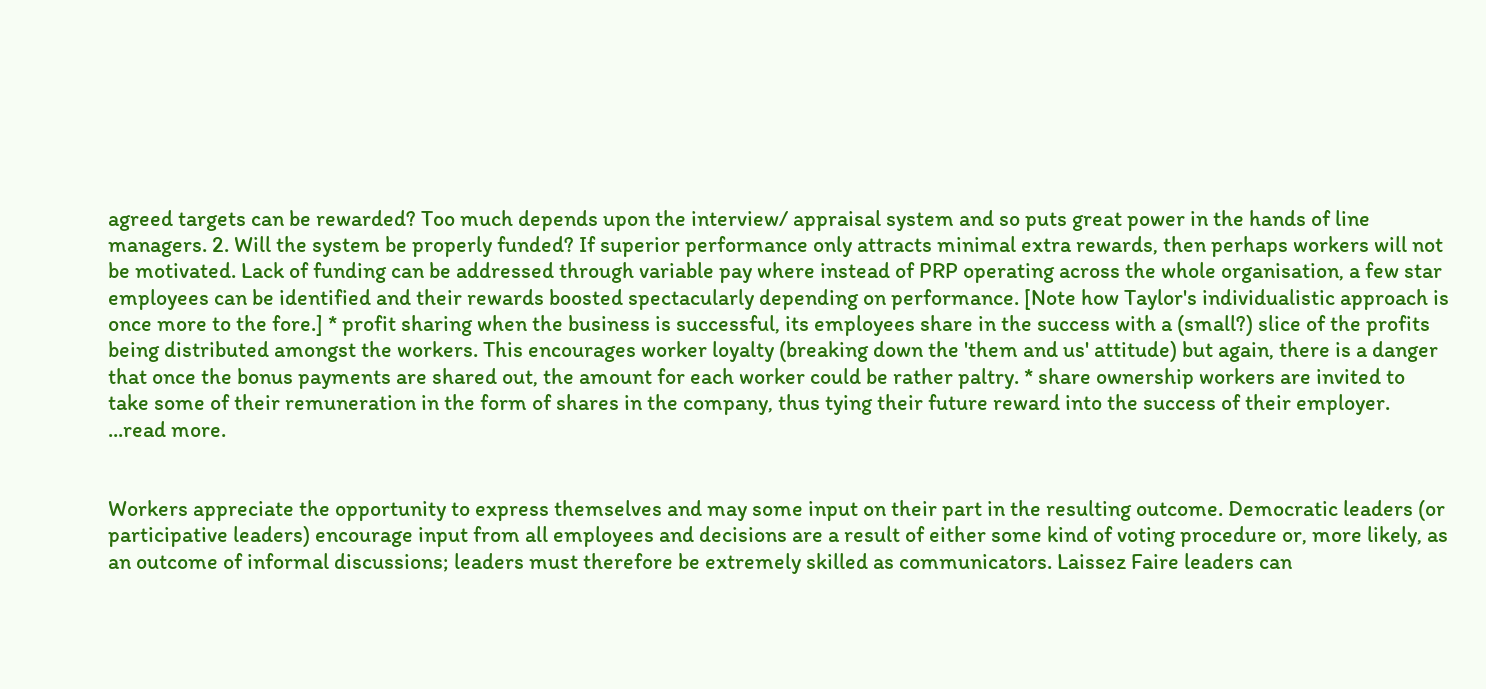agreed targets can be rewarded? Too much depends upon the interview/ appraisal system and so puts great power in the hands of line managers. 2. Will the system be properly funded? If superior performance only attracts minimal extra rewards, then perhaps workers will not be motivated. Lack of funding can be addressed through variable pay where instead of PRP operating across the whole organisation, a few star employees can be identified and their rewards boosted spectacularly depending on performance. [Note how Taylor's individualistic approach is once more to the fore.] * profit sharing when the business is successful, its employees share in the success with a (small?) slice of the profits being distributed amongst the workers. This encourages worker loyalty (breaking down the 'them and us' attitude) but again, there is a danger that once the bonus payments are shared out, the amount for each worker could be rather paltry. * share ownership workers are invited to take some of their remuneration in the form of shares in the company, thus tying their future reward into the success of their employer. ...read more.


Workers appreciate the opportunity to express themselves and may some input on their part in the resulting outcome. Democratic leaders (or participative leaders) encourage input from all employees and decisions are a result of either some kind of voting procedure or, more likely, as an outcome of informal discussions; leaders must therefore be extremely skilled as communicators. Laissez Faire leaders can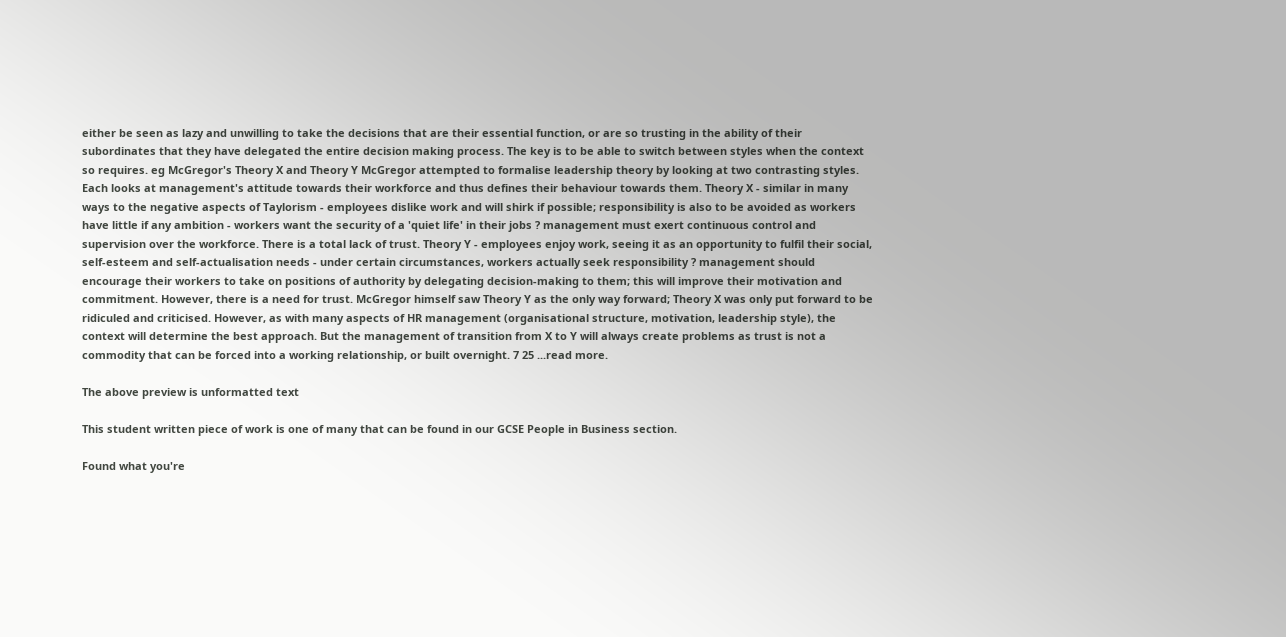either be seen as lazy and unwilling to take the decisions that are their essential function, or are so trusting in the ability of their subordinates that they have delegated the entire decision making process. The key is to be able to switch between styles when the context so requires. eg McGregor's Theory X and Theory Y McGregor attempted to formalise leadership theory by looking at two contrasting styles. Each looks at management's attitude towards their workforce and thus defines their behaviour towards them. Theory X - similar in many ways to the negative aspects of Taylorism - employees dislike work and will shirk if possible; responsibility is also to be avoided as workers have little if any ambition - workers want the security of a 'quiet life' in their jobs ? management must exert continuous control and supervision over the workforce. There is a total lack of trust. Theory Y - employees enjoy work, seeing it as an opportunity to fulfil their social, self-esteem and self-actualisation needs - under certain circumstances, workers actually seek responsibility ? management should encourage their workers to take on positions of authority by delegating decision-making to them; this will improve their motivation and commitment. However, there is a need for trust. McGregor himself saw Theory Y as the only way forward; Theory X was only put forward to be ridiculed and criticised. However, as with many aspects of HR management (organisational structure, motivation, leadership style), the context will determine the best approach. But the management of transition from X to Y will always create problems as trust is not a commodity that can be forced into a working relationship, or built overnight. 7 25 ...read more.

The above preview is unformatted text

This student written piece of work is one of many that can be found in our GCSE People in Business section.

Found what you're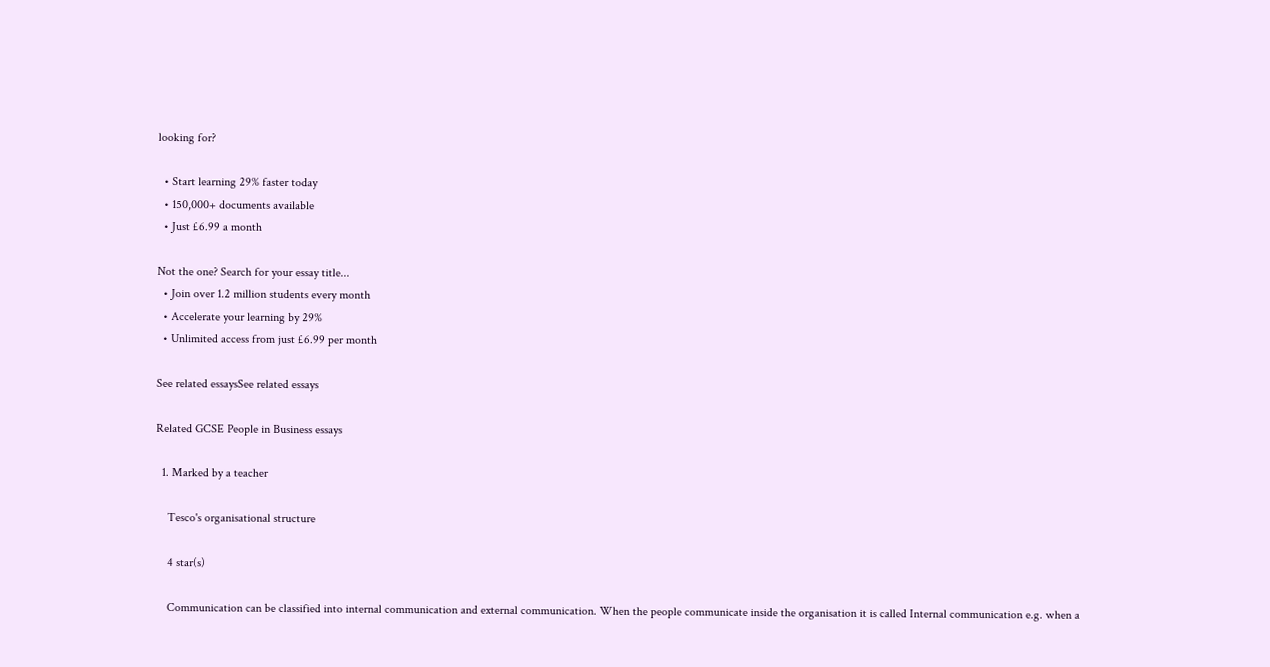looking for?

  • Start learning 29% faster today
  • 150,000+ documents available
  • Just £6.99 a month

Not the one? Search for your essay title...
  • Join over 1.2 million students every month
  • Accelerate your learning by 29%
  • Unlimited access from just £6.99 per month

See related essaysSee related essays

Related GCSE People in Business essays

  1. Marked by a teacher

    Tesco's organisational structure

    4 star(s)

    Communication can be classified into internal communication and external communication. When the people communicate inside the organisation it is called Internal communication e.g. when a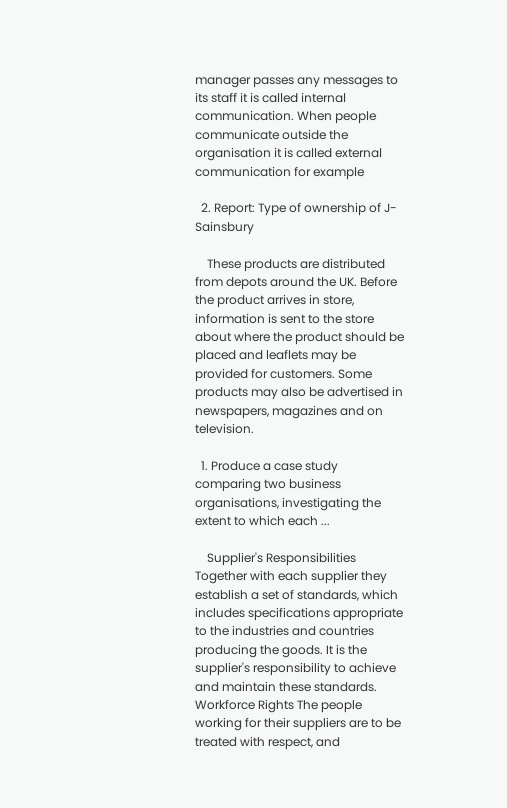manager passes any messages to its staff it is called internal communication. When people communicate outside the organisation it is called external communication for example

  2. Report: Type of ownership of J-Sainsbury

    These products are distributed from depots around the UK. Before the product arrives in store, information is sent to the store about where the product should be placed and leaflets may be provided for customers. Some products may also be advertised in newspapers, magazines and on television.

  1. Produce a case study comparing two business organisations, investigating the extent to which each ...

    Supplier's Responsibilities Together with each supplier they establish a set of standards, which includes specifications appropriate to the industries and countries producing the goods. It is the supplier's responsibility to achieve and maintain these standards. Workforce Rights The people working for their suppliers are to be treated with respect, and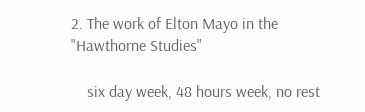2. The work of Elton Mayo in the "Hawthorne Studies"

    six day week, 48 hours week, no rest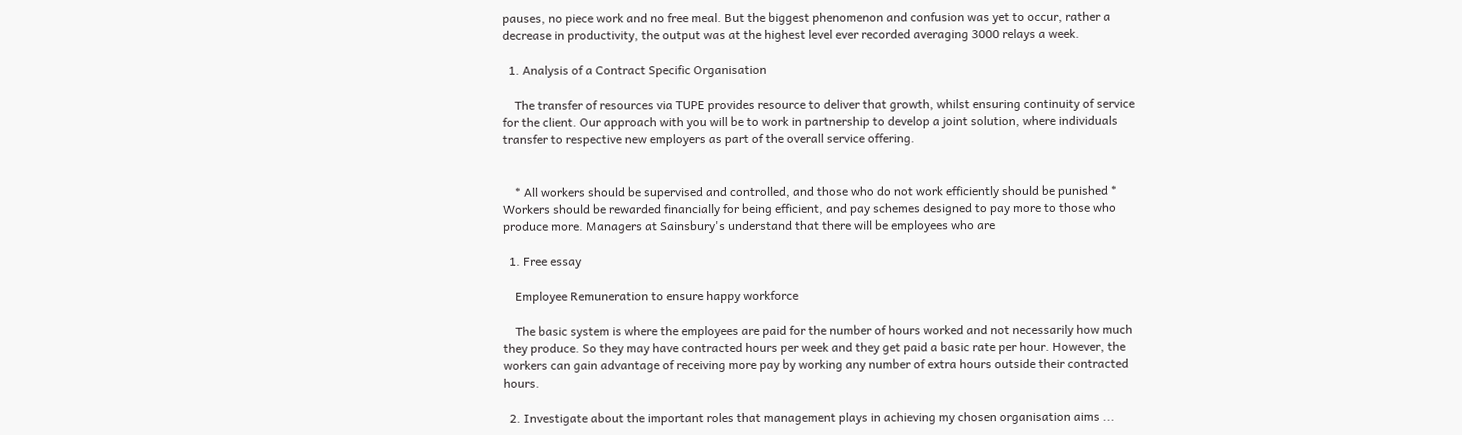pauses, no piece work and no free meal. But the biggest phenomenon and confusion was yet to occur, rather a decrease in productivity, the output was at the highest level ever recorded averaging 3000 relays a week.

  1. Analysis of a Contract Specific Organisation

    The transfer of resources via TUPE provides resource to deliver that growth, whilst ensuring continuity of service for the client. Our approach with you will be to work in partnership to develop a joint solution, where individuals transfer to respective new employers as part of the overall service offering.


    * All workers should be supervised and controlled, and those who do not work efficiently should be punished * Workers should be rewarded financially for being efficient, and pay schemes designed to pay more to those who produce more. Managers at Sainsbury's understand that there will be employees who are

  1. Free essay

    Employee Remuneration to ensure happy workforce

    The basic system is where the employees are paid for the number of hours worked and not necessarily how much they produce. So they may have contracted hours per week and they get paid a basic rate per hour. However, the workers can gain advantage of receiving more pay by working any number of extra hours outside their contracted hours.

  2. Investigate about the important roles that management plays in achieving my chosen organisation aims ...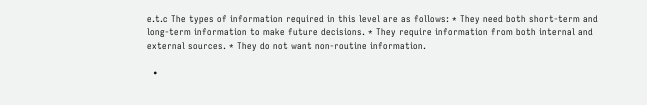e.t.c The types of information required in this level are as follows: * They need both short-term and long-term information to make future decisions. * They require information from both internal and external sources. * They do not want non-routine information.

  •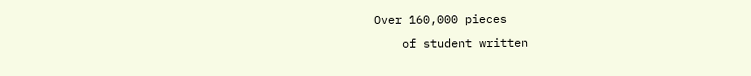Over 160,000 pieces
    of student written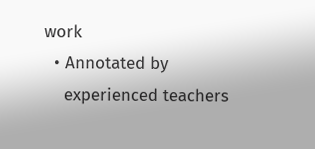work
  • Annotated by
    experienced teachers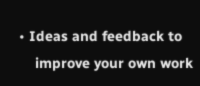• Ideas and feedback to
    improve your own work